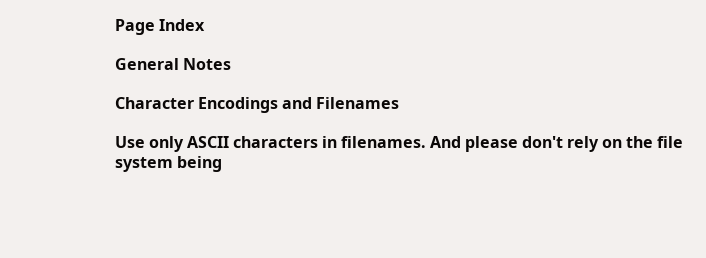Page Index

General Notes

Character Encodings and Filenames

Use only ASCII characters in filenames. And please don't rely on the file system being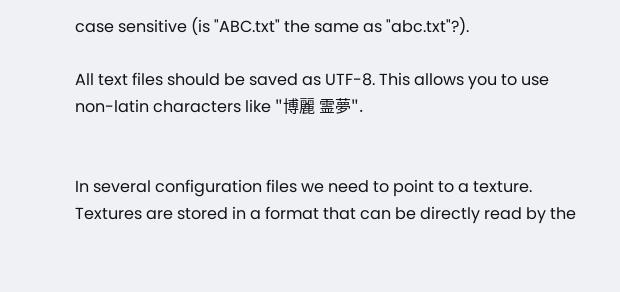case sensitive (is "ABC.txt" the same as "abc.txt"?).

All text files should be saved as UTF-8. This allows you to use non-latin characters like "博麗 霊夢".


In several configuration files we need to point to a texture. Textures are stored in a format that can be directly read by the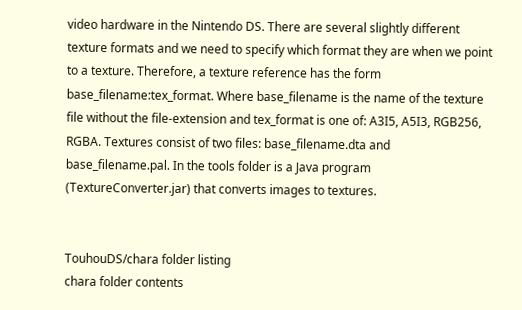video hardware in the Nintendo DS. There are several slightly different texture formats and we need to specify which format they are when we point to a texture. Therefore, a texture reference has the form base_filename:tex_format. Where base_filename is the name of the texture file without the file-extension and tex_format is one of: A3I5, A5I3, RGB256, RGBA. Textures consist of two files: base_filename.dta and base_filename.pal. In the tools folder is a Java program (TextureConverter.jar) that converts images to textures.


TouhouDS/chara folder listing
chara folder contents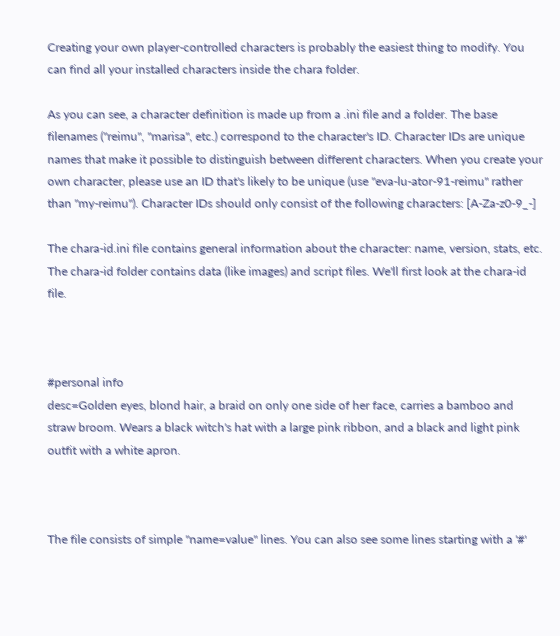Creating your own player-controlled characters is probably the easiest thing to modify. You can find all your installed characters inside the chara folder.

As you can see, a character definition is made up from a .ini file and a folder. The base filenames ("reimu", "marisa", etc.) correspond to the character's ID. Character IDs are unique names that make it possible to distinguish between different characters. When you create your own character, please use an ID that's likely to be unique (use "eva-lu-ator-91-reimu" rather than "my-reimu"). Character IDs should only consist of the following characters: [A-Za-z0-9_-]

The chara-id.ini file contains general information about the character: name, version, stats, etc. The chara-id folder contains data (like images) and script files. We'll first look at the chara-id file.



#personal info
desc=Golden eyes, blond hair, a braid on only one side of her face, carries a bamboo and straw broom. Wears a black witch's hat with a large pink ribbon, and a black and light pink outfit with a white apron.



The file consists of simple "name=value" lines. You can also see some lines starting with a '#'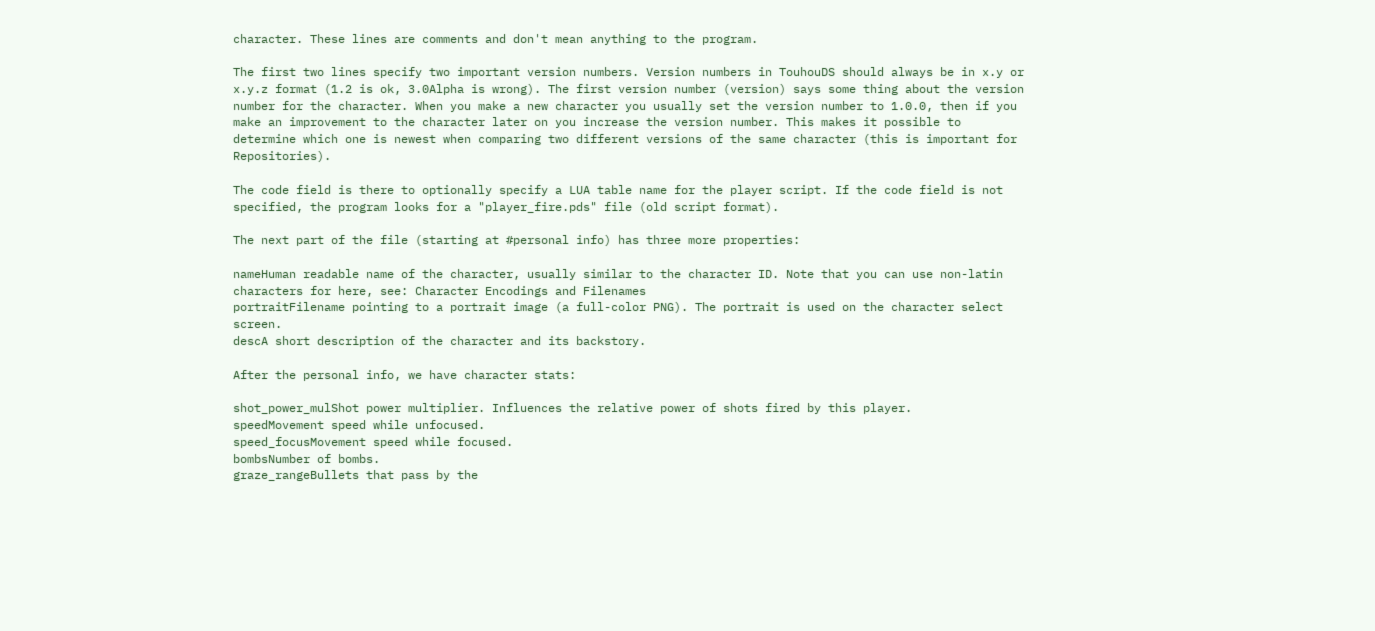character. These lines are comments and don't mean anything to the program.

The first two lines specify two important version numbers. Version numbers in TouhouDS should always be in x.y or x.y.z format (1.2 is ok, 3.0Alpha is wrong). The first version number (version) says some thing about the version number for the character. When you make a new character you usually set the version number to 1.0.0, then if you make an improvement to the character later on you increase the version number. This makes it possible to determine which one is newest when comparing two different versions of the same character (this is important for Repositories).

The code field is there to optionally specify a LUA table name for the player script. If the code field is not specified, the program looks for a "player_fire.pds" file (old script format).

The next part of the file (starting at #personal info) has three more properties:

nameHuman readable name of the character, usually similar to the character ID. Note that you can use non-latin characters for here, see: Character Encodings and Filenames
portraitFilename pointing to a portrait image (a full-color PNG). The portrait is used on the character select screen.
descA short description of the character and its backstory.

After the personal info, we have character stats:

shot_power_mulShot power multiplier. Influences the relative power of shots fired by this player.
speedMovement speed while unfocused.
speed_focusMovement speed while focused.
bombsNumber of bombs.
graze_rangeBullets that pass by the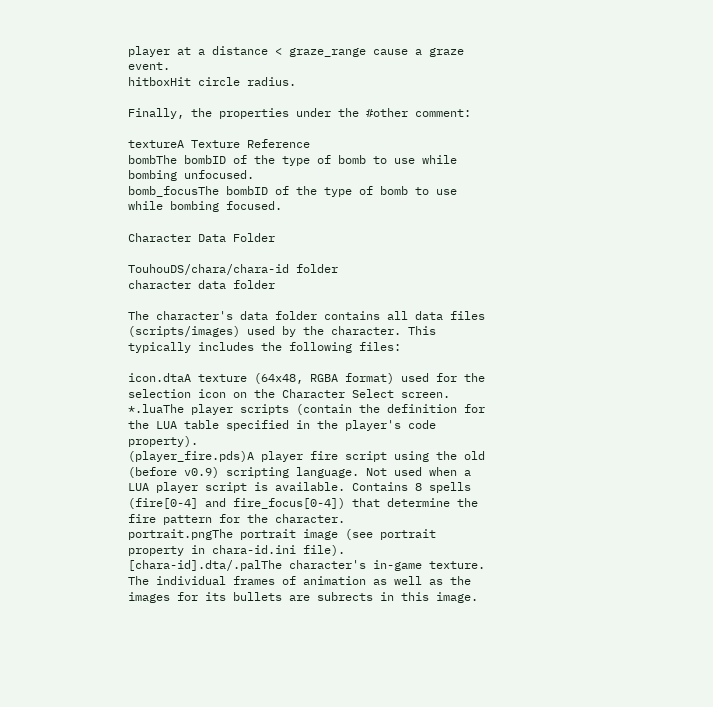player at a distance < graze_range cause a graze event.
hitboxHit circle radius.

Finally, the properties under the #other comment:

textureA Texture Reference
bombThe bombID of the type of bomb to use while bombing unfocused.
bomb_focusThe bombID of the type of bomb to use while bombing focused.

Character Data Folder

TouhouDS/chara/chara-id folder
character data folder

The character's data folder contains all data files (scripts/images) used by the character. This typically includes the following files:

icon.dtaA texture (64x48, RGBA format) used for the selection icon on the Character Select screen.
*.luaThe player scripts (contain the definition for the LUA table specified in the player's code property).
(player_fire.pds)A player fire script using the old (before v0.9) scripting language. Not used when a LUA player script is available. Contains 8 spells (fire[0-4] and fire_focus[0-4]) that determine the fire pattern for the character.
portrait.pngThe portrait image (see portrait property in chara-id.ini file).
[chara-id].dta/.palThe character's in-game texture. The individual frames of animation as well as the images for its bullets are subrects in this image.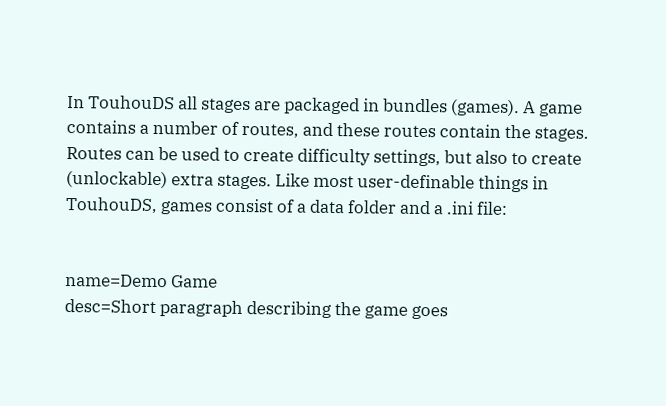In TouhouDS all stages are packaged in bundles (games). A game contains a number of routes, and these routes contain the stages. Routes can be used to create difficulty settings, but also to create (unlockable) extra stages. Like most user-definable things in TouhouDS, games consist of a data folder and a .ini file:


name=Demo Game
desc=Short paragraph describing the game goes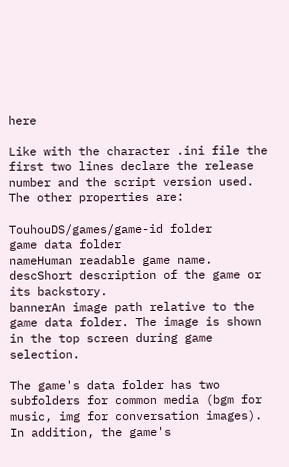here

Like with the character .ini file the first two lines declare the release number and the script version used. The other properties are:

TouhouDS/games/game-id folder
game data folder
nameHuman readable game name.
descShort description of the game or its backstory.
bannerAn image path relative to the game data folder. The image is shown in the top screen during game selection.

The game's data folder has two subfolders for common media (bgm for music, img for conversation images). In addition, the game's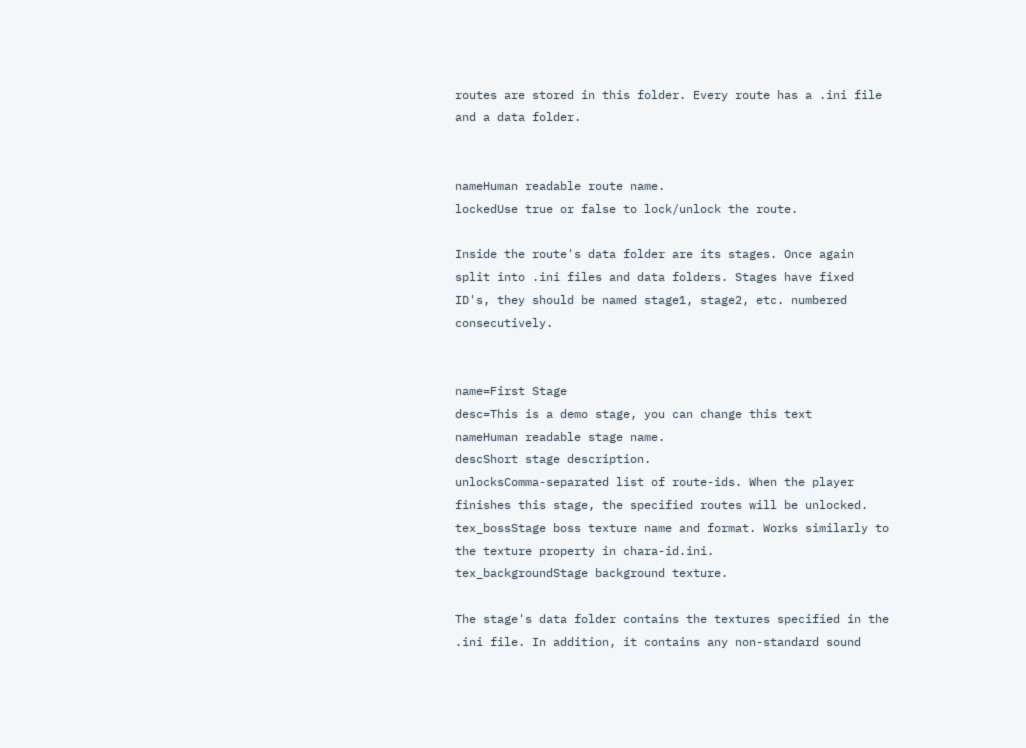routes are stored in this folder. Every route has a .ini file and a data folder.


nameHuman readable route name.
lockedUse true or false to lock/unlock the route.

Inside the route's data folder are its stages. Once again split into .ini files and data folders. Stages have fixed ID's, they should be named stage1, stage2, etc. numbered consecutively.


name=First Stage
desc=This is a demo stage, you can change this text
nameHuman readable stage name.
descShort stage description.
unlocksComma-separated list of route-ids. When the player finishes this stage, the specified routes will be unlocked.
tex_bossStage boss texture name and format. Works similarly to the texture property in chara-id.ini.
tex_backgroundStage background texture.

The stage's data folder contains the textures specified in the .ini file. In addition, it contains any non-standard sound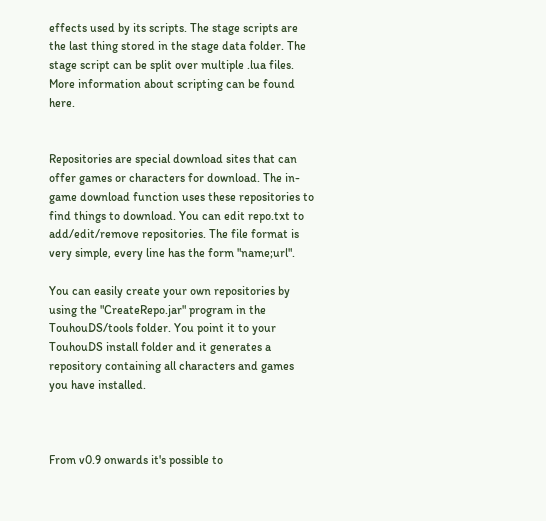effects used by its scripts. The stage scripts are the last thing stored in the stage data folder. The stage script can be split over multiple .lua files. More information about scripting can be found here.


Repositories are special download sites that can offer games or characters for download. The in-game download function uses these repositories to find things to download. You can edit repo.txt to add/edit/remove repositories. The file format is very simple, every line has the form "name;url".

You can easily create your own repositories by using the "CreateRepo.jar" program in the TouhouDS/tools folder. You point it to your TouhouDS install folder and it generates a repository containing all characters and games you have installed.



From v0.9 onwards it's possible to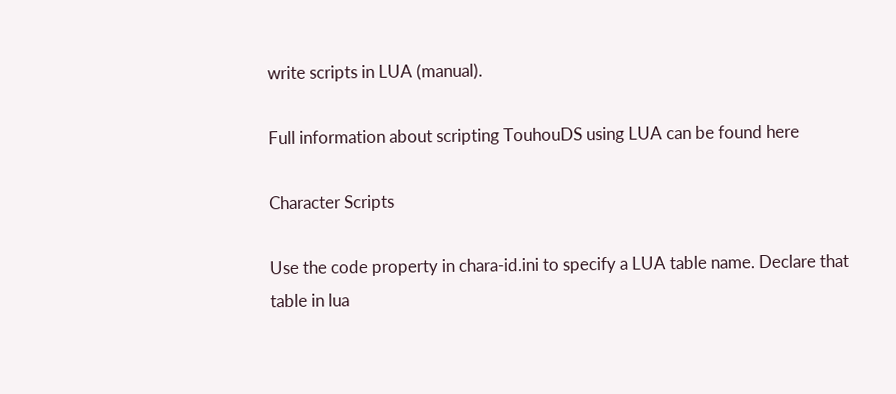write scripts in LUA (manual).

Full information about scripting TouhouDS using LUA can be found here

Character Scripts

Use the code property in chara-id.ini to specify a LUA table name. Declare that table in lua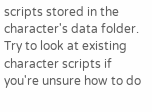scripts stored in the character's data folder. Try to look at existing character scripts if you're unsure how to do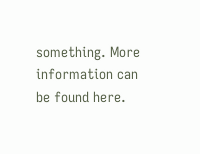something. More information can be found here.